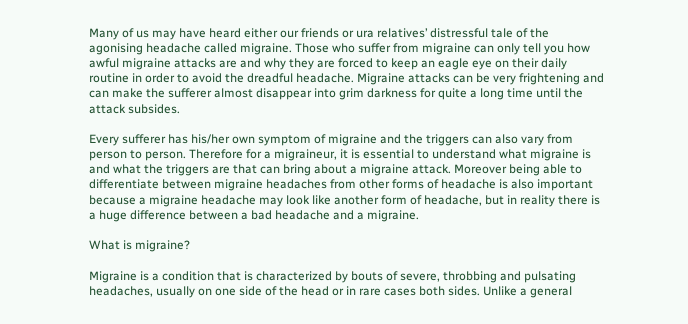Many of us may have heard either our friends or ura relatives’ distressful tale of the agonising headache called migraine. Those who suffer from migraine can only tell you how awful migraine attacks are and why they are forced to keep an eagle eye on their daily routine in order to avoid the dreadful headache. Migraine attacks can be very frightening and can make the sufferer almost disappear into grim darkness for quite a long time until the attack subsides.

Every sufferer has his/her own symptom of migraine and the triggers can also vary from person to person. Therefore for a migraineur, it is essential to understand what migraine is and what the triggers are that can bring about a migraine attack. Moreover being able to differentiate between migraine headaches from other forms of headache is also important because a migraine headache may look like another form of headache, but in reality there is a huge difference between a bad headache and a migraine.

What is migraine?

Migraine is a condition that is characterized by bouts of severe, throbbing and pulsating headaches, usually on one side of the head or in rare cases both sides. Unlike a general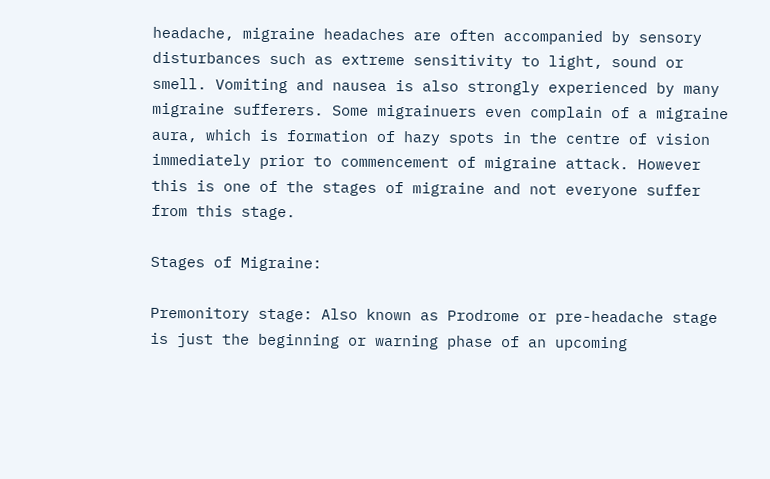headache, migraine headaches are often accompanied by sensory disturbances such as extreme sensitivity to light, sound or smell. Vomiting and nausea is also strongly experienced by many migraine sufferers. Some migrainuers even complain of a migraine aura, which is formation of hazy spots in the centre of vision immediately prior to commencement of migraine attack. However this is one of the stages of migraine and not everyone suffer from this stage.

Stages of Migraine:

Premonitory stage: Also known as Prodrome or pre-headache stage is just the beginning or warning phase of an upcoming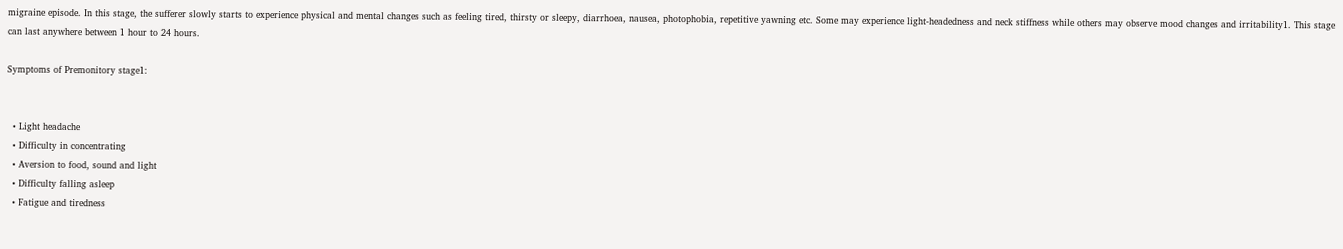migraine episode. In this stage, the sufferer slowly starts to experience physical and mental changes such as feeling tired, thirsty or sleepy, diarrhoea, nausea, photophobia, repetitive yawning etc. Some may experience light-headedness and neck stiffness while others may observe mood changes and irritability1. This stage can last anywhere between 1 hour to 24 hours.

Symptoms of Premonitory stage1:


  • Light headache
  • Difficulty in concentrating
  • Aversion to food, sound and light
  • Difficulty falling asleep
  • Fatigue and tiredness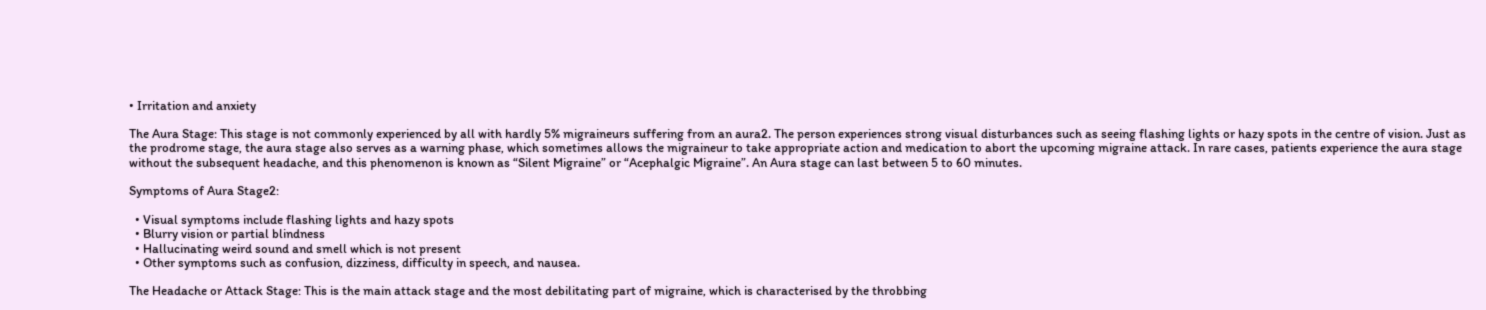• Irritation and anxiety

The Aura Stage: This stage is not commonly experienced by all with hardly 5% migraineurs suffering from an aura2. The person experiences strong visual disturbances such as seeing flashing lights or hazy spots in the centre of vision. Just as the prodrome stage, the aura stage also serves as a warning phase, which sometimes allows the migraineur to take appropriate action and medication to abort the upcoming migraine attack. In rare cases, patients experience the aura stage without the subsequent headache, and this phenomenon is known as “Silent Migraine” or “Acephalgic Migraine”. An Aura stage can last between 5 to 60 minutes.

Symptoms of Aura Stage2:

  • Visual symptoms include flashing lights and hazy spots
  • Blurry vision or partial blindness
  • Hallucinating weird sound and smell which is not present
  • Other symptoms such as confusion, dizziness, difficulty in speech, and nausea.

The Headache or Attack Stage: This is the main attack stage and the most debilitating part of migraine, which is characterised by the throbbing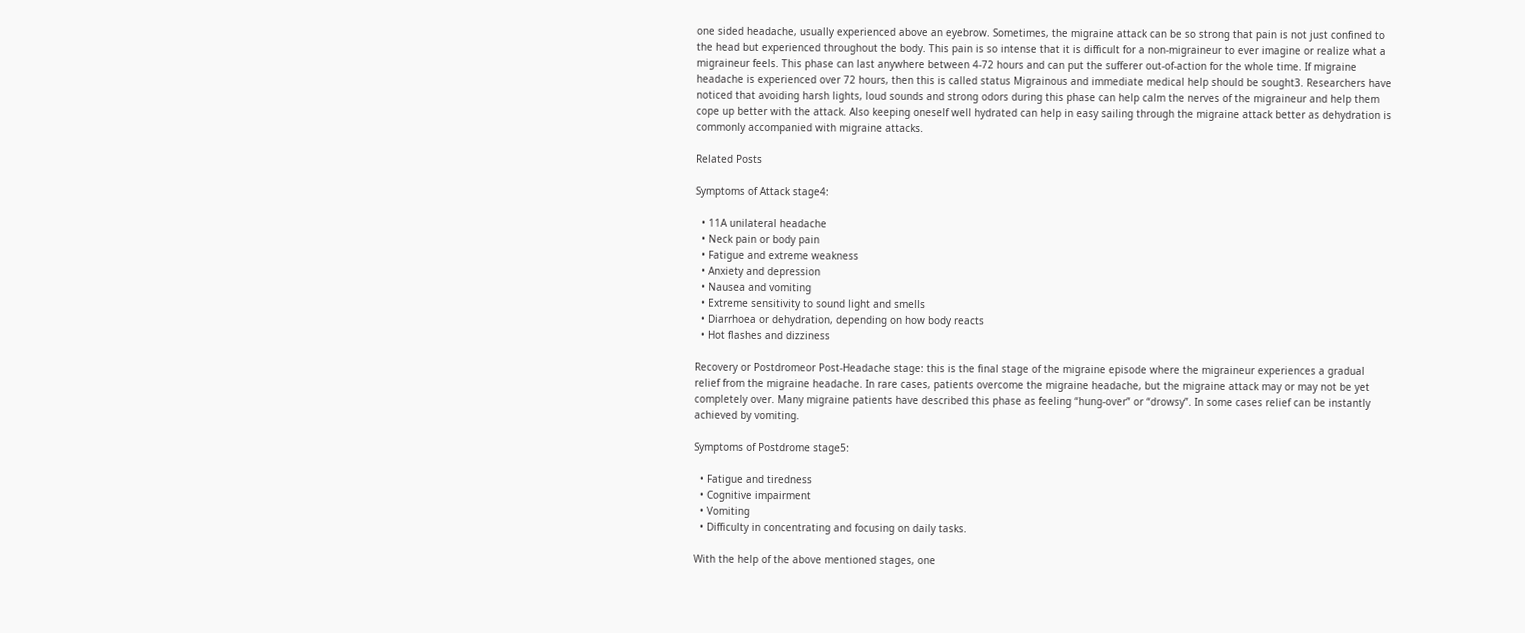one sided headache, usually experienced above an eyebrow. Sometimes, the migraine attack can be so strong that pain is not just confined to the head but experienced throughout the body. This pain is so intense that it is difficult for a non-migraineur to ever imagine or realize what a migraineur feels. This phase can last anywhere between 4-72 hours and can put the sufferer out-of-action for the whole time. If migraine headache is experienced over 72 hours, then this is called status Migrainous and immediate medical help should be sought3. Researchers have noticed that avoiding harsh lights, loud sounds and strong odors during this phase can help calm the nerves of the migraineur and help them cope up better with the attack. Also keeping oneself well hydrated can help in easy sailing through the migraine attack better as dehydration is commonly accompanied with migraine attacks.

Related Posts

Symptoms of Attack stage4:

  • 11A unilateral headache
  • Neck pain or body pain
  • Fatigue and extreme weakness
  • Anxiety and depression
  • Nausea and vomiting
  • Extreme sensitivity to sound light and smells
  • Diarrhoea or dehydration, depending on how body reacts
  • Hot flashes and dizziness

Recovery or Postdromeor Post-Headache stage: this is the final stage of the migraine episode where the migraineur experiences a gradual relief from the migraine headache. In rare cases, patients overcome the migraine headache, but the migraine attack may or may not be yet completely over. Many migraine patients have described this phase as feeling “hung-over” or “drowsy”. In some cases relief can be instantly achieved by vomiting.

Symptoms of Postdrome stage5:

  • Fatigue and tiredness
  • Cognitive impairment
  • Vomiting
  • Difficulty in concentrating and focusing on daily tasks.

With the help of the above mentioned stages, one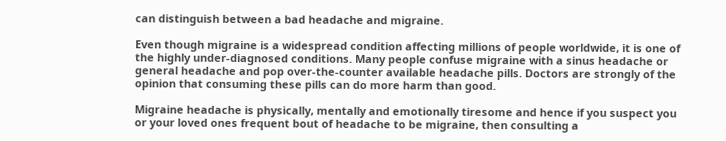can distinguish between a bad headache and migraine.

Even though migraine is a widespread condition affecting millions of people worldwide, it is one of the highly under-diagnosed conditions. Many people confuse migraine with a sinus headache or general headache and pop over-the-counter available headache pills. Doctors are strongly of the opinion that consuming these pills can do more harm than good.

Migraine headache is physically, mentally and emotionally tiresome and hence if you suspect you or your loved ones frequent bout of headache to be migraine, then consulting a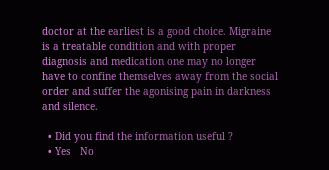doctor at the earliest is a good choice. Migraine is a treatable condition and with proper diagnosis and medication one may no longer have to confine themselves away from the social order and suffer the agonising pain in darkness and silence.

  • Did you find the information useful ?
  • Yes   No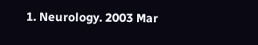1. Neurology. 2003 Mar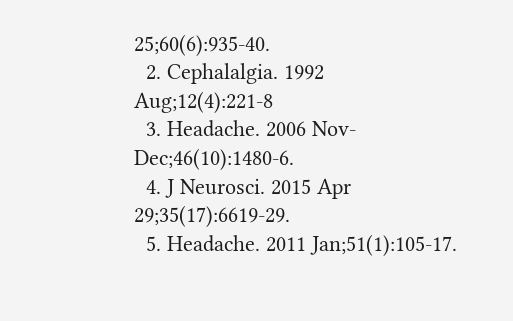25;60(6):935-40.
  2. Cephalalgia. 1992 Aug;12(4):221-8
  3. Headache. 2006 Nov-Dec;46(10):1480-6.
  4. J Neurosci. 2015 Apr 29;35(17):6619-29.
  5. Headache. 2011 Jan;51(1):105-17.